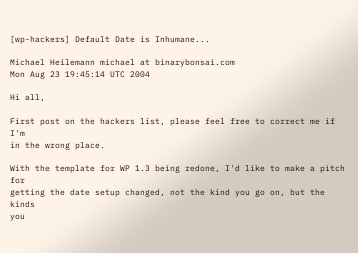[wp-hackers] Default Date is Inhumane...

Michael Heilemann michael at binarybonsai.com
Mon Aug 23 19:45:14 UTC 2004

Hi all,

First post on the hackers list, please feel free to correct me if I'm
in the wrong place.

With the template for WP 1.3 being redone, I'd like to make a pitch for
getting the date setup changed, not the kind you go on, but the kinds
you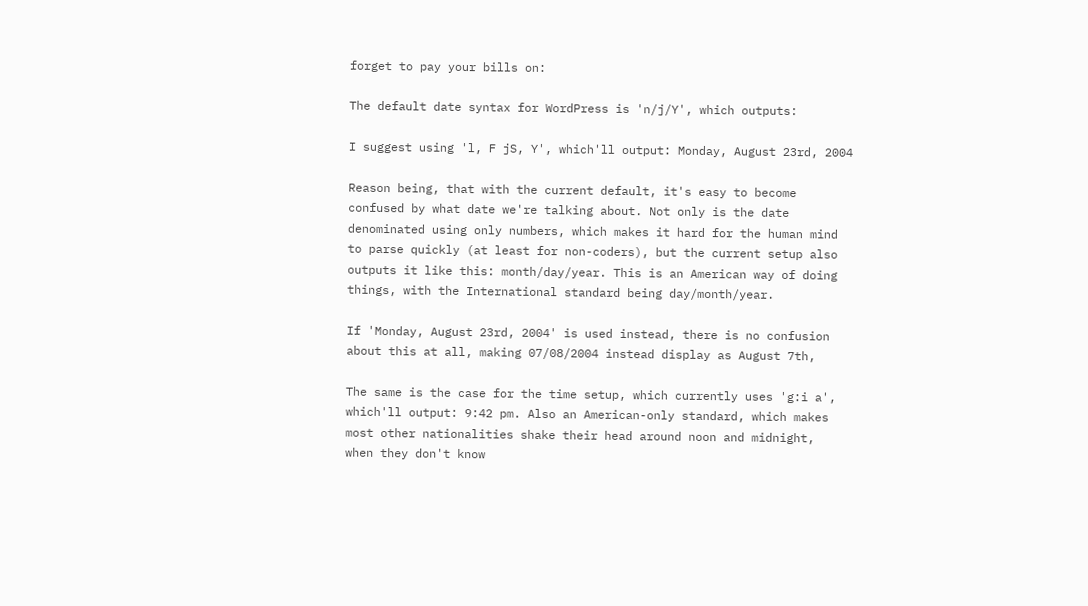forget to pay your bills on:

The default date syntax for WordPress is 'n/j/Y', which outputs:

I suggest using 'l, F jS, Y', which'll output: Monday, August 23rd, 2004

Reason being, that with the current default, it's easy to become
confused by what date we're talking about. Not only is the date
denominated using only numbers, which makes it hard for the human mind
to parse quickly (at least for non-coders), but the current setup also
outputs it like this: month/day/year. This is an American way of doing
things, with the International standard being day/month/year.

If 'Monday, August 23rd, 2004' is used instead, there is no confusion
about this at all, making 07/08/2004 instead display as August 7th,

The same is the case for the time setup, which currently uses 'g:i a',
which'll output: 9:42 pm. Also an American-only standard, which makes
most other nationalities shake their head around noon and midnight,
when they don't know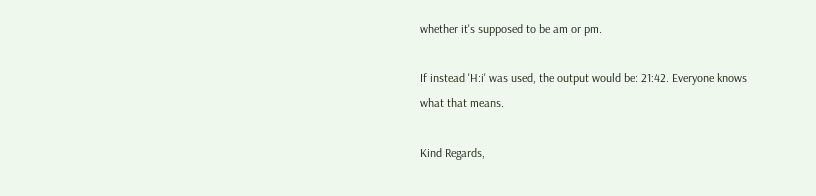whether it's supposed to be am or pm.

If instead 'H:i' was used, the output would be: 21:42. Everyone knows
what that means.

Kind Regards,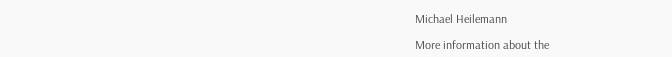Michael Heilemann

More information about the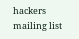hackers mailing list